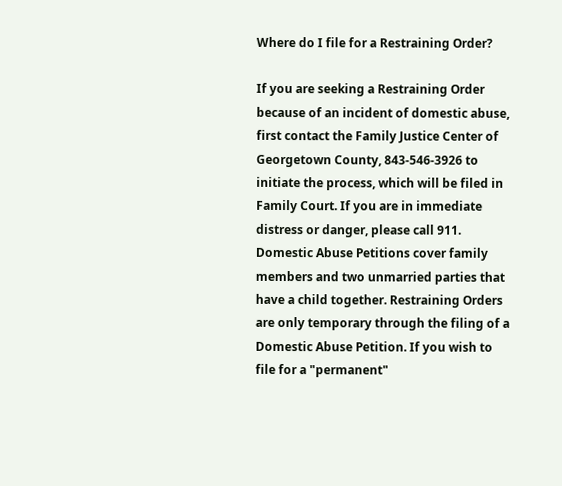Where do I file for a Restraining Order?

If you are seeking a Restraining Order because of an incident of domestic abuse, first contact the Family Justice Center of Georgetown County, 843-546-3926 to initiate the process, which will be filed in Family Court. If you are in immediate distress or danger, please call 911. Domestic Abuse Petitions cover family members and two unmarried parties that have a child together. Restraining Orders are only temporary through the filing of a Domestic Abuse Petition. If you wish to file for a "permanent"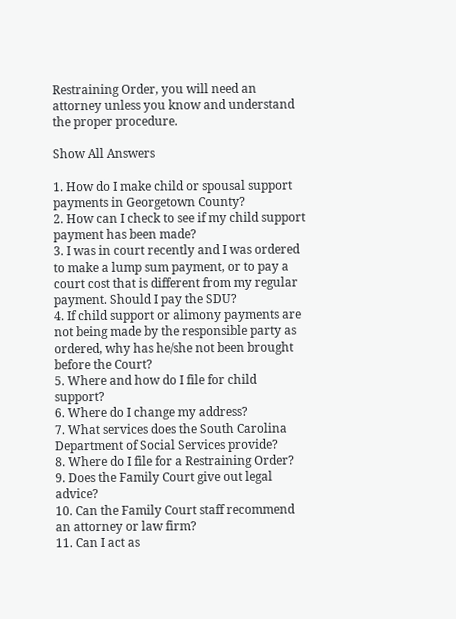Restraining Order, you will need an attorney unless you know and understand the proper procedure.

Show All Answers

1. How do I make child or spousal support payments in Georgetown County?
2. How can I check to see if my child support payment has been made?
3. I was in court recently and I was ordered to make a lump sum payment, or to pay a court cost that is different from my regular payment. Should I pay the SDU?
4. If child support or alimony payments are not being made by the responsible party as ordered, why has he/she not been brought before the Court?
5. Where and how do I file for child support?
6. Where do I change my address?
7. What services does the South Carolina Department of Social Services provide?
8. Where do I file for a Restraining Order?
9. Does the Family Court give out legal advice?
10. Can the Family Court staff recommend an attorney or law firm?
11. Can I act as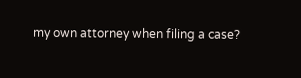my own attorney when filing a case?